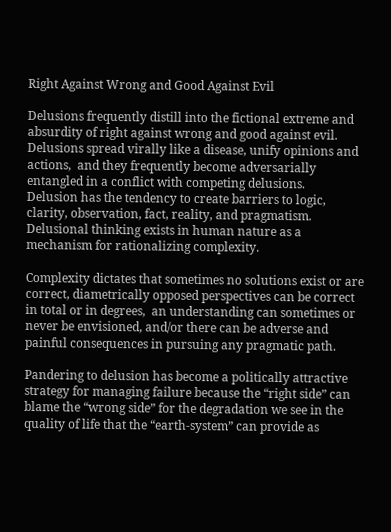Right Against Wrong and Good Against Evil

Delusions frequently distill into the fictional extreme and absurdity of right against wrong and good against evil.      Delusions spread virally like a disease, unify opinions and actions,  and they frequently become adversarially entangled in a conflict with competing delusions.     Delusion has the tendency to create barriers to logic, clarity, observation, fact, reality, and pragmatism.   Delusional thinking exists in human nature as a mechanism for rationalizing complexity.

Complexity dictates that sometimes no solutions exist or are correct, diametrically opposed perspectives can be correct in total or in degrees,  an understanding can sometimes or never be envisioned, and/or there can be adverse and painful consequences in pursuing any pragmatic path.

Pandering to delusion has become a politically attractive strategy for managing failure because the “right side” can blame the “wrong side” for the degradation we see in the quality of life that the “earth-system” can provide as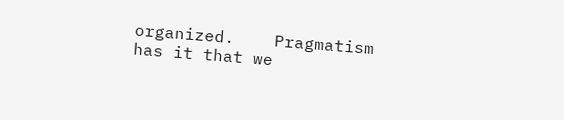organized.    Pragmatism has it that we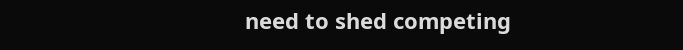need to shed competing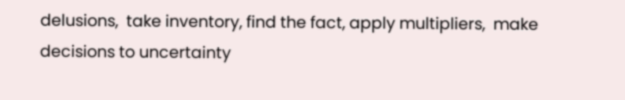delusions,  take inventory, find the fact, apply multipliers,  make decisions to uncertainty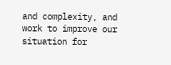and complexity, and work to improve our situation for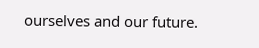ourselves and our future.